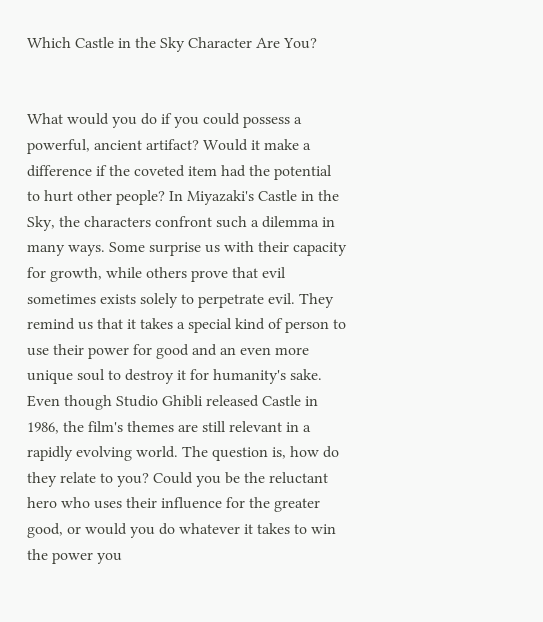Which Castle in the Sky Character Are You?


What would you do if you could possess a powerful, ancient artifact? Would it make a difference if the coveted item had the potential to hurt other people? In Miyazaki's Castle in the Sky, the characters confront such a dilemma in many ways. Some surprise us with their capacity for growth, while others prove that evil sometimes exists solely to perpetrate evil. They remind us that it takes a special kind of person to use their power for good and an even more unique soul to destroy it for humanity's sake. Even though Studio Ghibli released Castle in 1986, the film's themes are still relevant in a rapidly evolving world. The question is, how do they relate to you? Could you be the reluctant hero who uses their influence for the greater good, or would you do whatever it takes to win the power you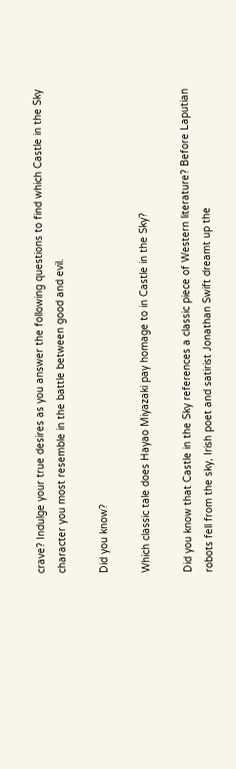crave? Indulge your true desires as you answer the following questions to find which Castle in the Sky character you most resemble in the battle between good and evil.

Did you know?

Which classic tale does Hayao Miyazaki pay homage to in Castle in the Sky?

Did you know that Castle in the Sky references a classic piece of Western literature? Before Laputian robots fell from the sky, Irish poet and satirist Jonathan Swift dreamt up the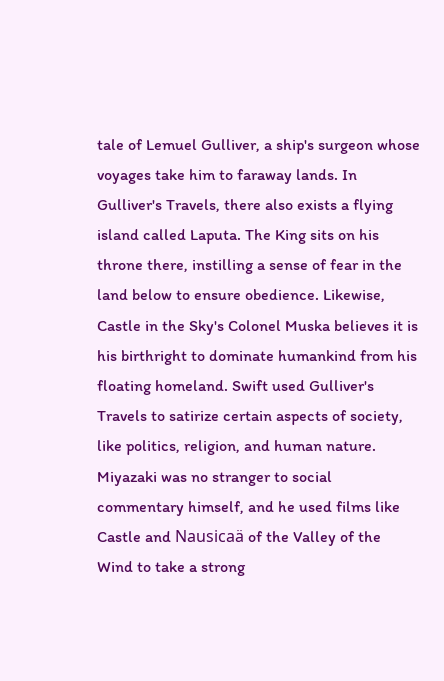tale of Lemuel Gulliver, a ship's surgeon whose voyages take him to faraway lands. In Gulliver's Travels, there also exists a flying island called Laputa. The King sits on his throne there, instilling a sense of fear in the land below to ensure obedience. Likewise, Castle in the Sky's Colonel Muska believes it is his birthright to dominate humankind from his floating homeland. Swift used Gulliver's Travels to satirize certain aspects of society, like politics, religion, and human nature. Miyazaki was no stranger to social commentary himself, and he used films like Castle and Nausicaä of the Valley of the Wind to take a strong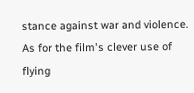stance against war and violence. As for the film's clever use of flying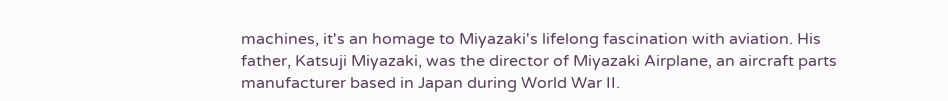machines, it's an homage to Miyazaki's lifelong fascination with aviation. His father, Katsuji Miyazaki, was the director of Miyazaki Airplane, an aircraft parts manufacturer based in Japan during World War II.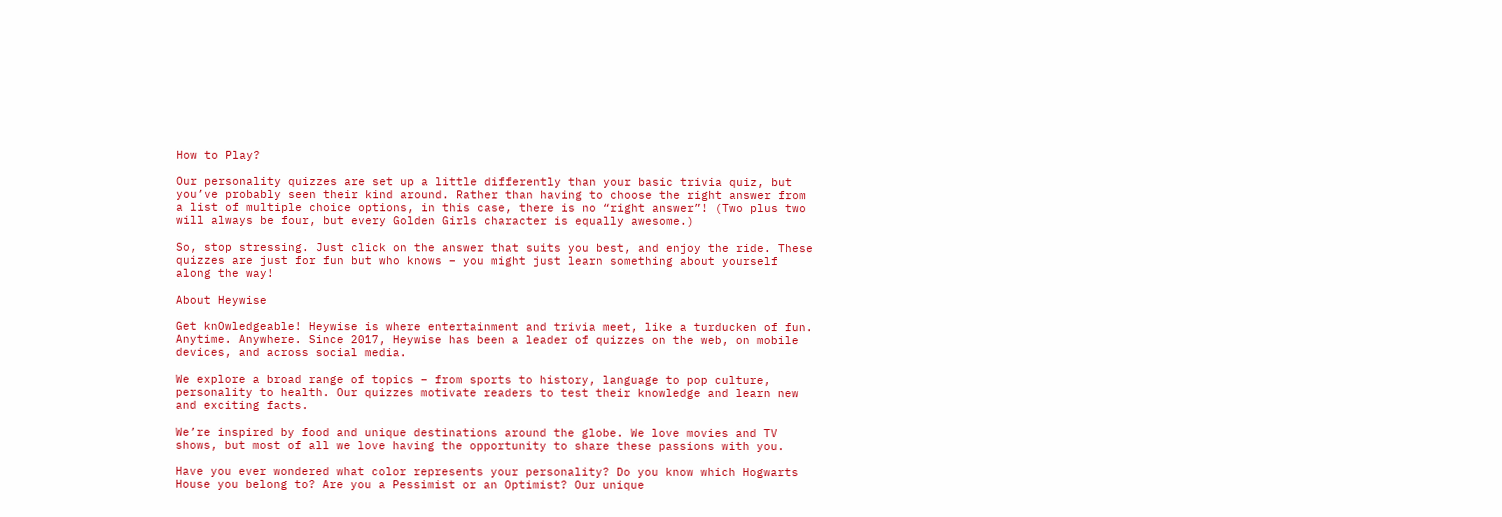How to Play?

Our personality quizzes are set up a little differently than your basic trivia quiz, but you’ve probably seen their kind around. Rather than having to choose the right answer from a list of multiple choice options, in this case, there is no “right answer”! (Two plus two will always be four, but every Golden Girls character is equally awesome.)

So, stop stressing. Just click on the answer that suits you best, and enjoy the ride. These quizzes are just for fun but who knows – you might just learn something about yourself along the way!

About Heywise

Get knOwledgeable! Heywise is where entertainment and trivia meet, like a turducken of fun. Anytime. Anywhere. Since 2017, Heywise has been a leader of quizzes on the web, on mobile devices, and across social media.

We explore a broad range of topics – from sports to history, language to pop culture, personality to health. Our quizzes motivate readers to test their knowledge and learn new and exciting facts.

We’re inspired by food and unique destinations around the globe. We love movies and TV shows, but most of all we love having the opportunity to share these passions with you.

Have you ever wondered what color represents your personality? Do you know which Hogwarts House you belong to? Are you a Pessimist or an Optimist? Our unique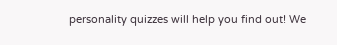personality quizzes will help you find out! We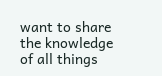want to share the knowledge of all things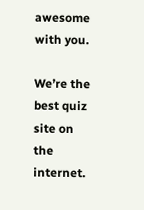awesome with you.

We’re the best quiz site on the internet.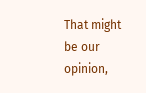That might be our opinion,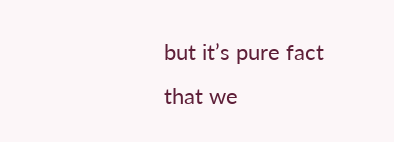but it’s pure fact that we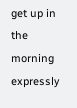get up in the morning expressly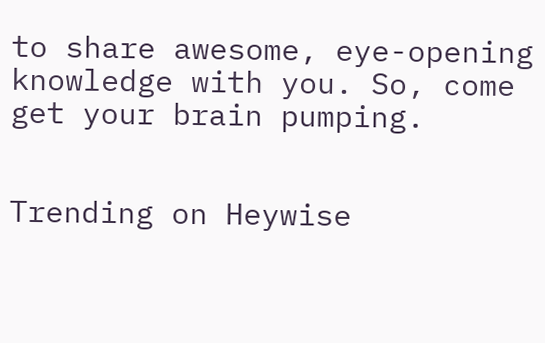to share awesome, eye-opening knowledge with you. So, come get your brain pumping.


Trending on Heywise